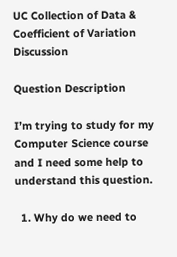UC Collection of Data & Coefficient of Variation Discussion

Question Description

I’m trying to study for my Computer Science course and I need some help to understand this question.

  1. Why do we need to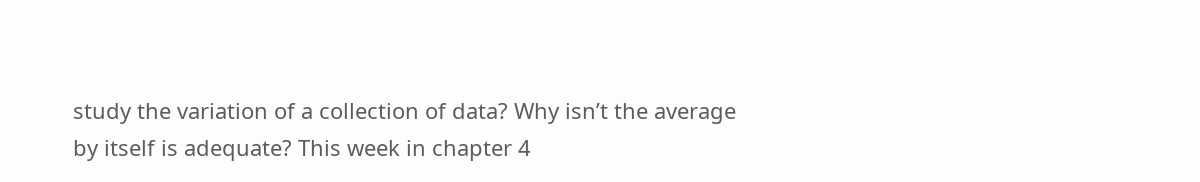study the variation of a collection of data? Why isn’t the average by itself is adequate? This week in chapter 4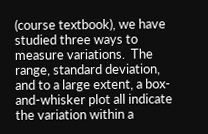(course textbook), we have studied three ways to measure variations.  The range, standard deviation, and to a large extent, a box-and-whisker plot all indicate the variation within a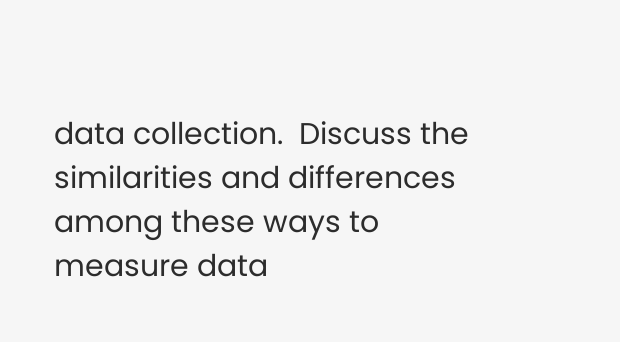data collection.  Discuss the similarities and differences among these ways to measure data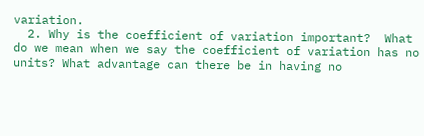variation.
  2. Why is the coefficient of variation important?  What do we mean when we say the coefficient of variation has no units? What advantage can there be in having no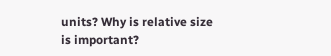units? Why is relative size is important?